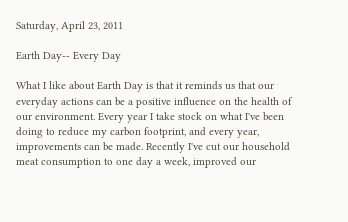Saturday, April 23, 2011

Earth Day-- Every Day

What I like about Earth Day is that it reminds us that our everyday actions can be a positive influence on the health of our environment. Every year I take stock on what I've been doing to reduce my carbon footprint, and every year, improvements can be made. Recently I've cut our household meat consumption to one day a week, improved our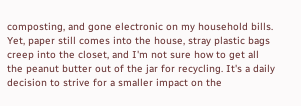composting, and gone electronic on my household bills. Yet, paper still comes into the house, stray plastic bags creep into the closet, and I'm not sure how to get all the peanut butter out of the jar for recycling. It's a daily decision to strive for a smaller impact on the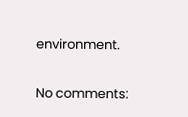environment.

No comments: